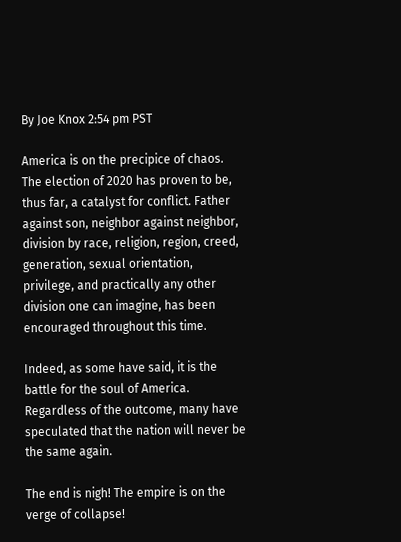By Joe Knox 2:54 pm PST

America is on the precipice of chaos. The election of 2020 has proven to be, thus far, a catalyst for conflict. Father against son, neighbor against neighbor, division by race, religion, region, creed, generation, sexual orientation, privilege, and practically any other division one can imagine, has been encouraged throughout this time.

Indeed, as some have said, it is the battle for the soul of America. Regardless of the outcome, many have speculated that the nation will never be the same again.

The end is nigh! The empire is on the verge of collapse!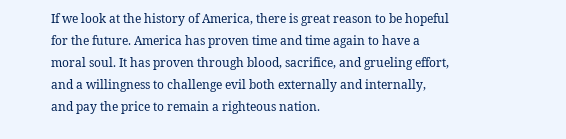If we look at the history of America, there is great reason to be hopeful for the future. America has proven time and time again to have a moral soul. It has proven through blood, sacrifice, and grueling effort, and a willingness to challenge evil both externally and internally, and pay the price to remain a righteous nation.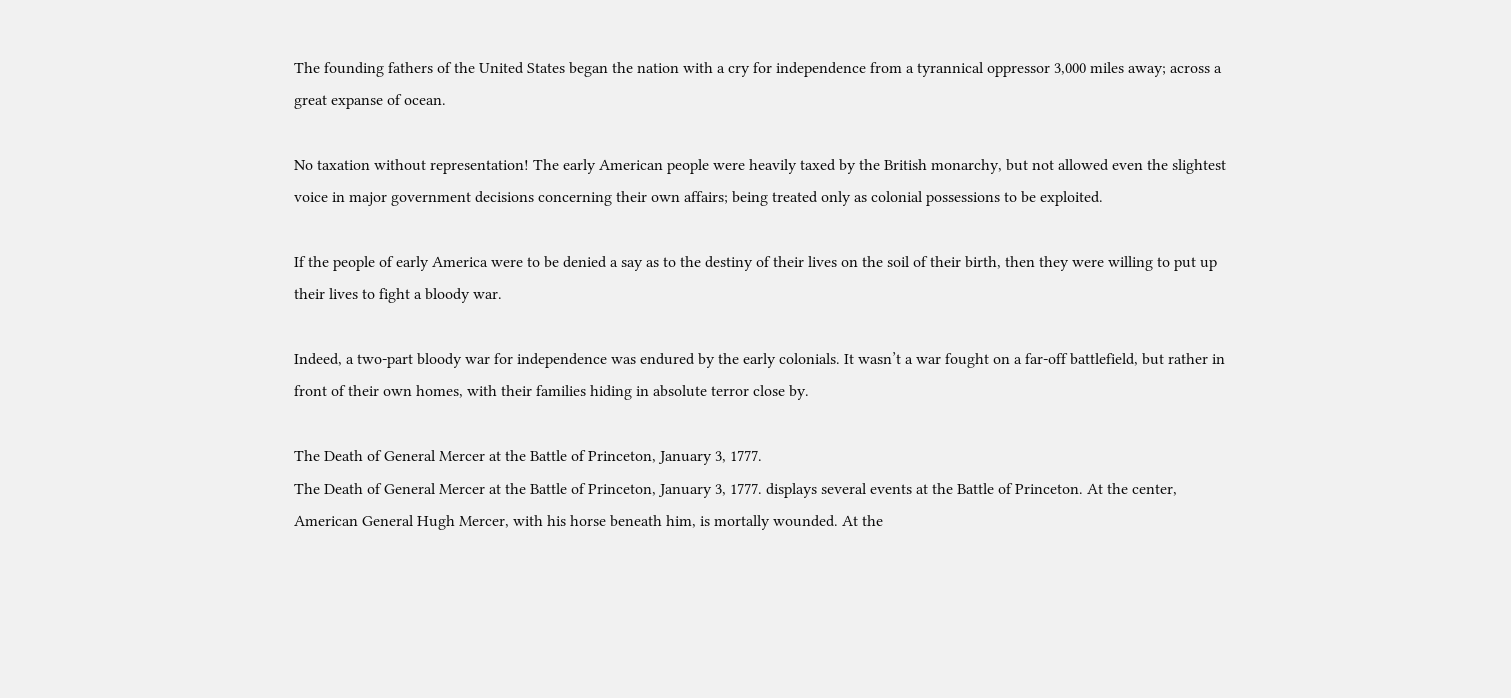The founding fathers of the United States began the nation with a cry for independence from a tyrannical oppressor 3,000 miles away; across a great expanse of ocean.

No taxation without representation! The early American people were heavily taxed by the British monarchy, but not allowed even the slightest voice in major government decisions concerning their own affairs; being treated only as colonial possessions to be exploited.

If the people of early America were to be denied a say as to the destiny of their lives on the soil of their birth, then they were willing to put up their lives to fight a bloody war.

Indeed, a two-part bloody war for independence was endured by the early colonials. It wasn’t a war fought on a far-off battlefield, but rather in front of their own homes, with their families hiding in absolute terror close by.

The Death of General Mercer at the Battle of Princeton, January 3, 1777.
The Death of General Mercer at the Battle of Princeton, January 3, 1777. displays several events at the Battle of Princeton. At the center, American General Hugh Mercer, with his horse beneath him, is mortally wounded. At the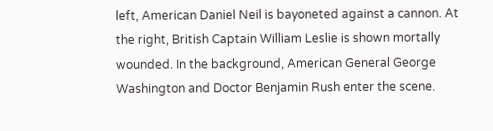left, American Daniel Neil is bayoneted against a cannon. At the right, British Captain William Leslie is shown mortally wounded. In the background, American General George Washington and Doctor Benjamin Rush enter the scene.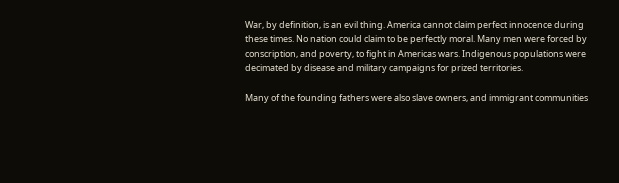War, by definition, is an evil thing. America cannot claim perfect innocence during these times. No nation could claim to be perfectly moral. Many men were forced by conscription, and poverty, to fight in Americas wars. Indigenous populations were decimated by disease and military campaigns for prized territories.

Many of the founding fathers were also slave owners, and immigrant communities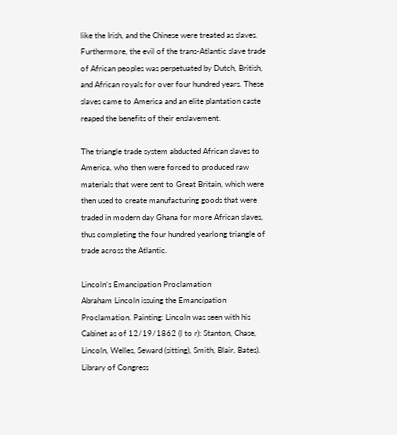like the Irish, and the Chinese were treated as slaves. Furthermore, the evil of the trans-Atlantic slave trade of African peoples was perpetuated by Dutch, British, and African royals for over four hundred years. These slaves came to America and an elite plantation caste reaped the benefits of their enslavement.

The triangle trade system abducted African slaves to America, who then were forced to produced raw materials that were sent to Great Britain, which were then used to create manufacturing goods that were traded in modern day Ghana for more African slaves, thus completing the four hundred yearlong triangle of trade across the Atlantic.

Lincoln’s Emancipation Proclamation
Abraham Lincoln issuing the Emancipation Proclamation. Painting: Lincoln was seen with his Cabinet as of 12/19/1862 (l to r): Stanton, Chase, Lincoln, Welles, Seward (sitting), Smith, Blair, Bates). Library of Congress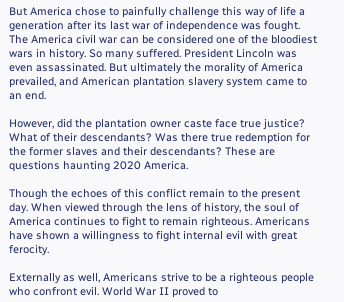But America chose to painfully challenge this way of life a generation after its last war of independence was fought. The America civil war can be considered one of the bloodiest wars in history. So many suffered. President Lincoln was even assassinated. But ultimately the morality of America prevailed, and American plantation slavery system came to an end.

However, did the plantation owner caste face true justice? What of their descendants? Was there true redemption for the former slaves and their descendants? These are questions haunting 2020 America.

Though the echoes of this conflict remain to the present day. When viewed through the lens of history, the soul of America continues to fight to remain righteous. Americans have shown a willingness to fight internal evil with great ferocity.

Externally as well, Americans strive to be a righteous people who confront evil. World War II proved to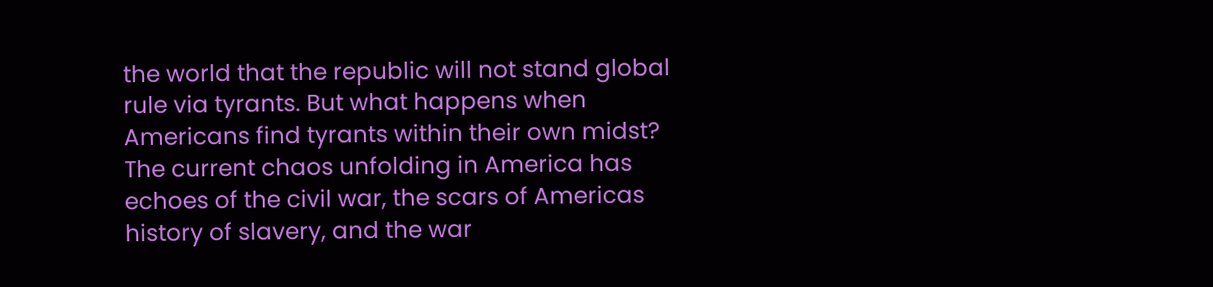the world that the republic will not stand global rule via tyrants. But what happens when Americans find tyrants within their own midst? The current chaos unfolding in America has echoes of the civil war, the scars of Americas history of slavery, and the war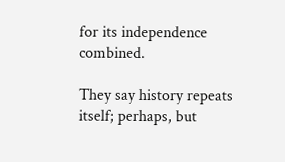for its independence combined.

They say history repeats itself; perhaps, but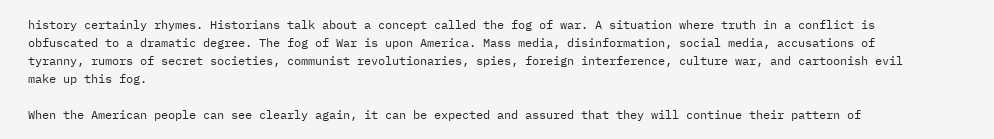history certainly rhymes. Historians talk about a concept called the fog of war. A situation where truth in a conflict is obfuscated to a dramatic degree. The fog of War is upon America. Mass media, disinformation, social media, accusations of tyranny, rumors of secret societies, communist revolutionaries, spies, foreign interference, culture war, and cartoonish evil make up this fog.

When the American people can see clearly again, it can be expected and assured that they will continue their pattern of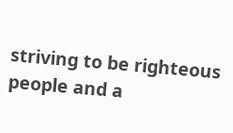striving to be righteous people and a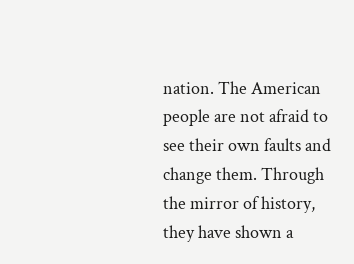nation. The American people are not afraid to see their own faults and change them. Through the mirror of history, they have shown a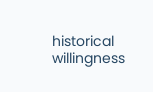historical willingness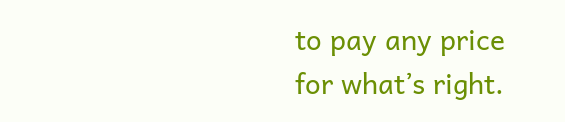to pay any price for what’s right.